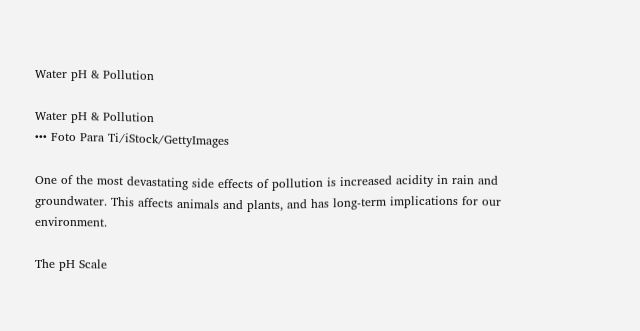Water pH & Pollution

Water pH & Pollution
••• Foto Para Ti/iStock/GettyImages

One of the most devastating side effects of pollution is increased acidity in rain and groundwater. This affects animals and plants, and has long-term implications for our environment.

The pH Scale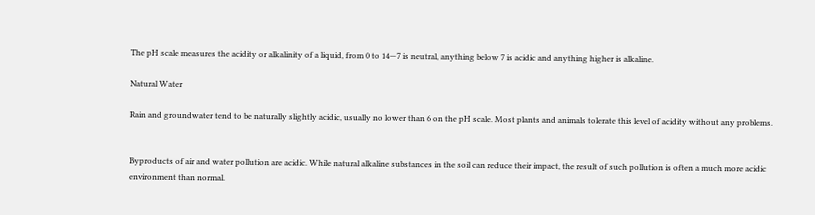The pH scale measures the acidity or alkalinity of a liquid, from 0 to 14—7 is neutral, anything below 7 is acidic and anything higher is alkaline.

Natural Water

Rain and groundwater tend to be naturally slightly acidic, usually no lower than 6 on the pH scale. Most plants and animals tolerate this level of acidity without any problems.


Byproducts of air and water pollution are acidic. While natural alkaline substances in the soil can reduce their impact, the result of such pollution is often a much more acidic environment than normal.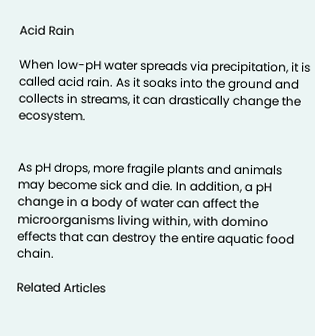Acid Rain

When low-pH water spreads via precipitation, it is called acid rain. As it soaks into the ground and collects in streams, it can drastically change the ecosystem.


As pH drops, more fragile plants and animals may become sick and die. In addition, a pH change in a body of water can affect the microorganisms living within, with domino effects that can destroy the entire aquatic food chain.

Related Articles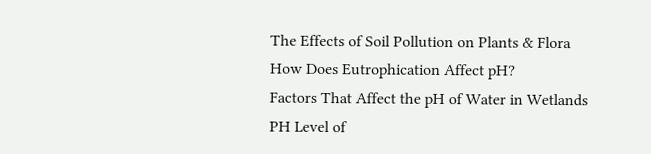The Effects of Soil Pollution on Plants & Flora
How Does Eutrophication Affect pH?
Factors That Affect the pH of Water in Wetlands
PH Level of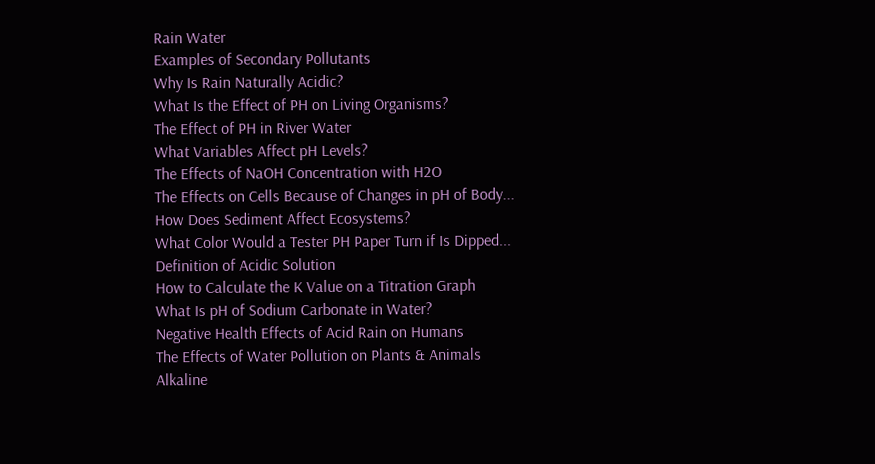Rain Water
Examples of Secondary Pollutants
Why Is Rain Naturally Acidic?
What Is the Effect of PH on Living Organisms?
The Effect of PH in River Water
What Variables Affect pH Levels?
The Effects of NaOH Concentration with H2O
The Effects on Cells Because of Changes in pH of Body...
How Does Sediment Affect Ecosystems?
What Color Would a Tester PH Paper Turn if Is Dipped...
Definition of Acidic Solution
How to Calculate the K Value on a Titration Graph
What Is pH of Sodium Carbonate in Water?
Negative Health Effects of Acid Rain on Humans
The Effects of Water Pollution on Plants & Animals
Alkaline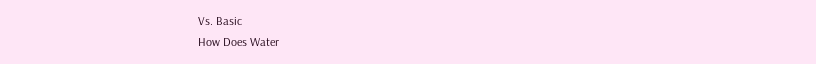Vs. Basic
How Does Water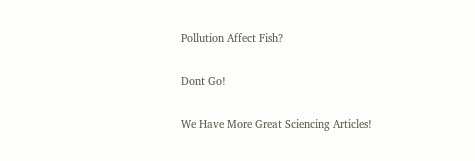Pollution Affect Fish?

Dont Go!

We Have More Great Sciencing Articles!